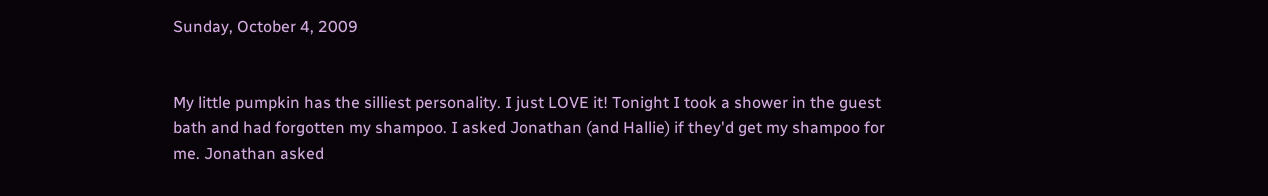Sunday, October 4, 2009


My little pumpkin has the silliest personality. I just LOVE it! Tonight I took a shower in the guest bath and had forgotten my shampoo. I asked Jonathan (and Hallie) if they'd get my shampoo for me. Jonathan asked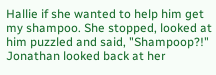Hallie if she wanted to help him get my shampoo. She stopped, looked at him puzzled and said, "Shampoop?!" Jonathan looked back at her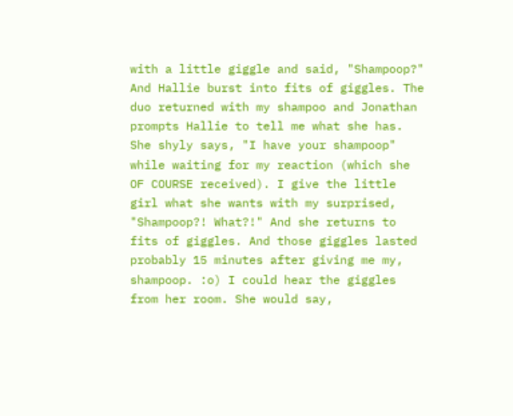with a little giggle and said, "Shampoop?" And Hallie burst into fits of giggles. The duo returned with my shampoo and Jonathan prompts Hallie to tell me what she has. She shyly says, "I have your shampoop" while waiting for my reaction (which she OF COURSE received). I give the little girl what she wants with my surprised, "Shampoop?! What?!" And she returns to fits of giggles. And those giggles lasted probably 15 minutes after giving me my, shampoop. :o) I could hear the giggles from her room. She would say,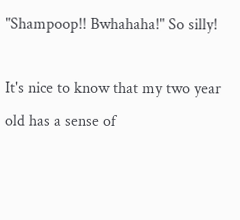"Shampoop!! Bwhahaha!" So silly!

It's nice to know that my two year old has a sense of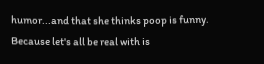humor...and that she thinks poop is funny. Because let's all be real with is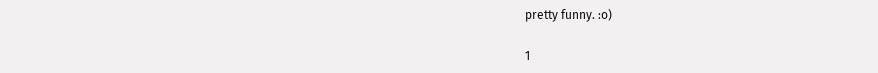pretty funny. :o)

1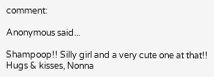comment:

Anonymous said...

Shampoop!! Silly girl and a very cute one at that!! Hugs & kisses, Nonna